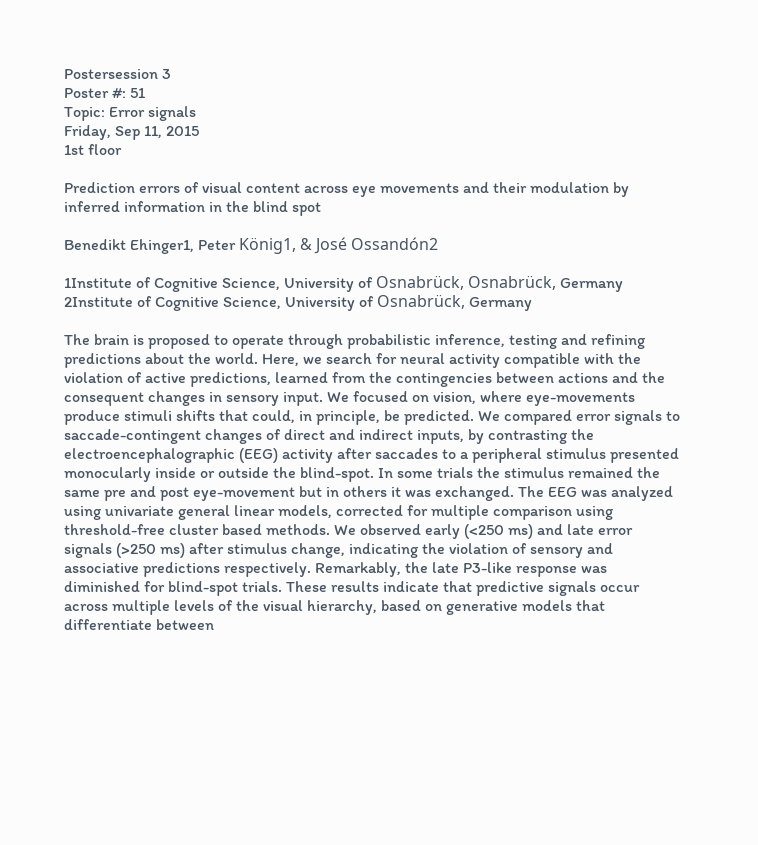Postersession 3
Poster #: 51
Topic: Error signals
Friday, Sep 11, 2015
1st floor

Prediction errors of visual content across eye movements and their modulation by inferred information in the blind spot

Benedikt Ehinger1, Peter König1, & José Ossandón2

1Institute of Cognitive Science, University of Osnabrück, Osnabrück, Germany
2Institute of Cognitive Science, University of Osnabrück, Germany

The brain is proposed to operate through probabilistic inference, testing and refining predictions about the world. Here, we search for neural activity compatible with the violation of active predictions, learned from the contingencies between actions and the consequent changes in sensory input. We focused on vision, where eye-movements produce stimuli shifts that could, in principle, be predicted. We compared error signals to saccade-contingent changes of direct and indirect inputs, by contrasting the electroencephalographic (EEG) activity after saccades to a peripheral stimulus presented monocularly inside or outside the blind-spot. In some trials the stimulus remained the same pre and post eye-movement but in others it was exchanged. The EEG was analyzed using univariate general linear models, corrected for multiple comparison using threshold-free cluster based methods. We observed early (<250 ms) and late error signals (>250 ms) after stimulus change, indicating the violation of sensory and associative predictions respectively. Remarkably, the late P3-like response was diminished for blind-spot trials. These results indicate that predictive signals occur across multiple levels of the visual hierarchy, based on generative models that differentiate between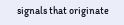signals that originate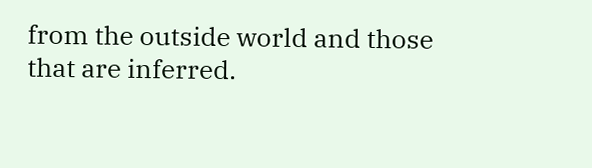from the outside world and those that are inferred.